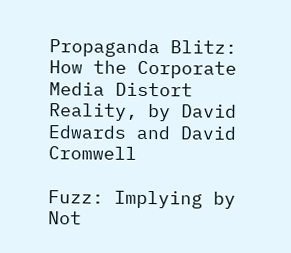Propaganda Blitz: How the Corporate Media Distort Reality, by David Edwards and David Cromwell

Fuzz: Implying by Not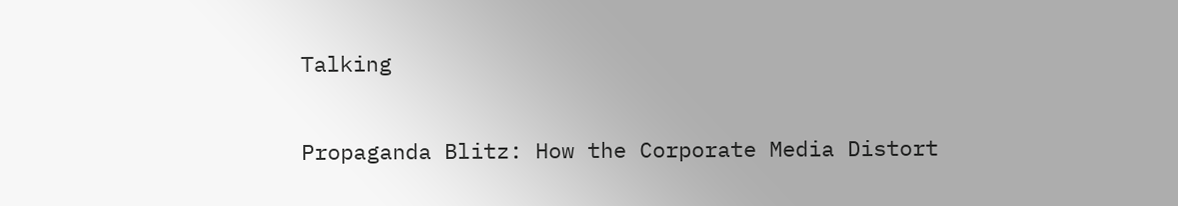Talking

Propaganda Blitz: How the Corporate Media Distort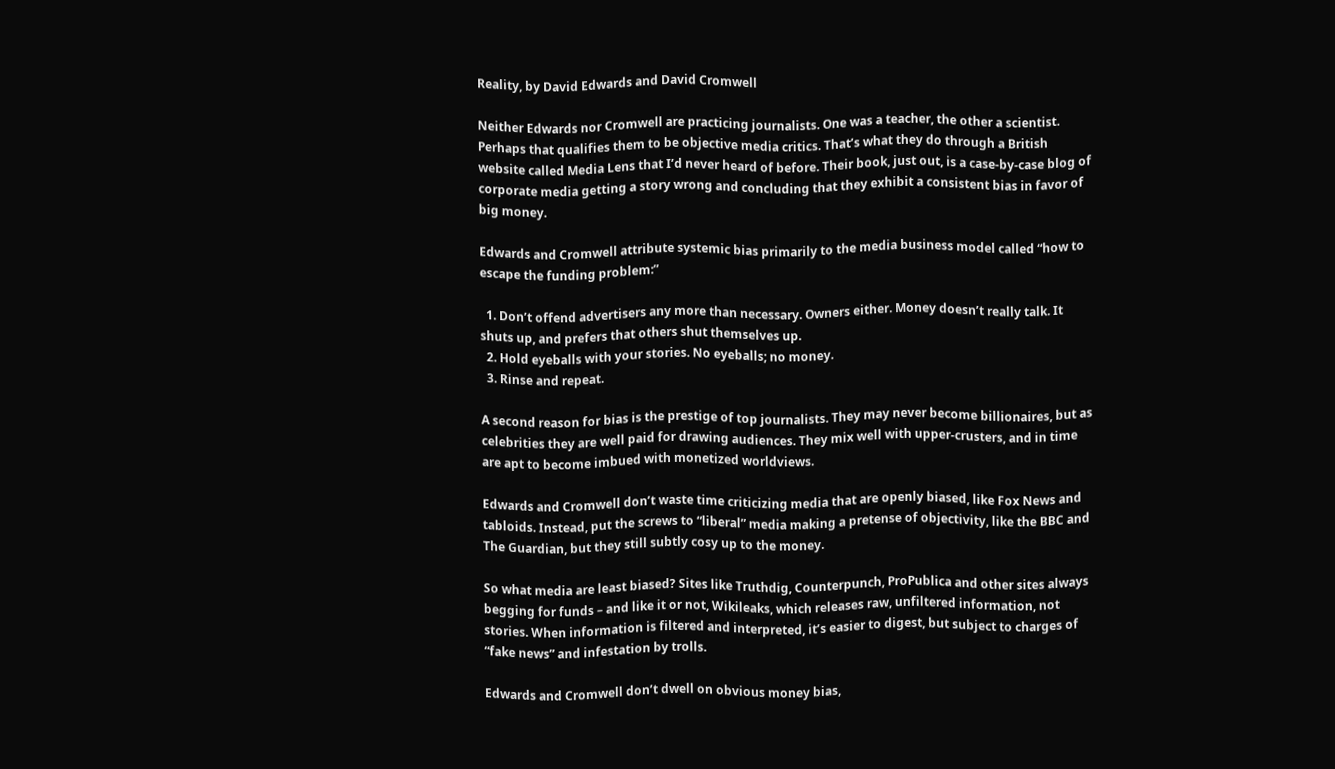Reality, by David Edwards and David Cromwell

Neither Edwards nor Cromwell are practicing journalists. One was a teacher, the other a scientist. Perhaps that qualifies them to be objective media critics. That’s what they do through a British website called Media Lens that I’d never heard of before. Their book, just out, is a case-by-case blog of corporate media getting a story wrong and concluding that they exhibit a consistent bias in favor of big money.

Edwards and Cromwell attribute systemic bias primarily to the media business model called “how to escape the funding problem:”

  1. Don’t offend advertisers any more than necessary. Owners either. Money doesn’t really talk. It shuts up, and prefers that others shut themselves up.
  2. Hold eyeballs with your stories. No eyeballs; no money.
  3. Rinse and repeat.

A second reason for bias is the prestige of top journalists. They may never become billionaires, but as celebrities they are well paid for drawing audiences. They mix well with upper-crusters, and in time are apt to become imbued with monetized worldviews.

Edwards and Cromwell don’t waste time criticizing media that are openly biased, like Fox News and tabloids. Instead, put the screws to “liberal” media making a pretense of objectivity, like the BBC and The Guardian, but they still subtly cosy up to the money.

So what media are least biased? Sites like Truthdig, Counterpunch, ProPublica and other sites always begging for funds – and like it or not, Wikileaks, which releases raw, unfiltered information, not stories. When information is filtered and interpreted, it’s easier to digest, but subject to charges of “fake news” and infestation by trolls.

Edwards and Cromwell don’t dwell on obvious money bias,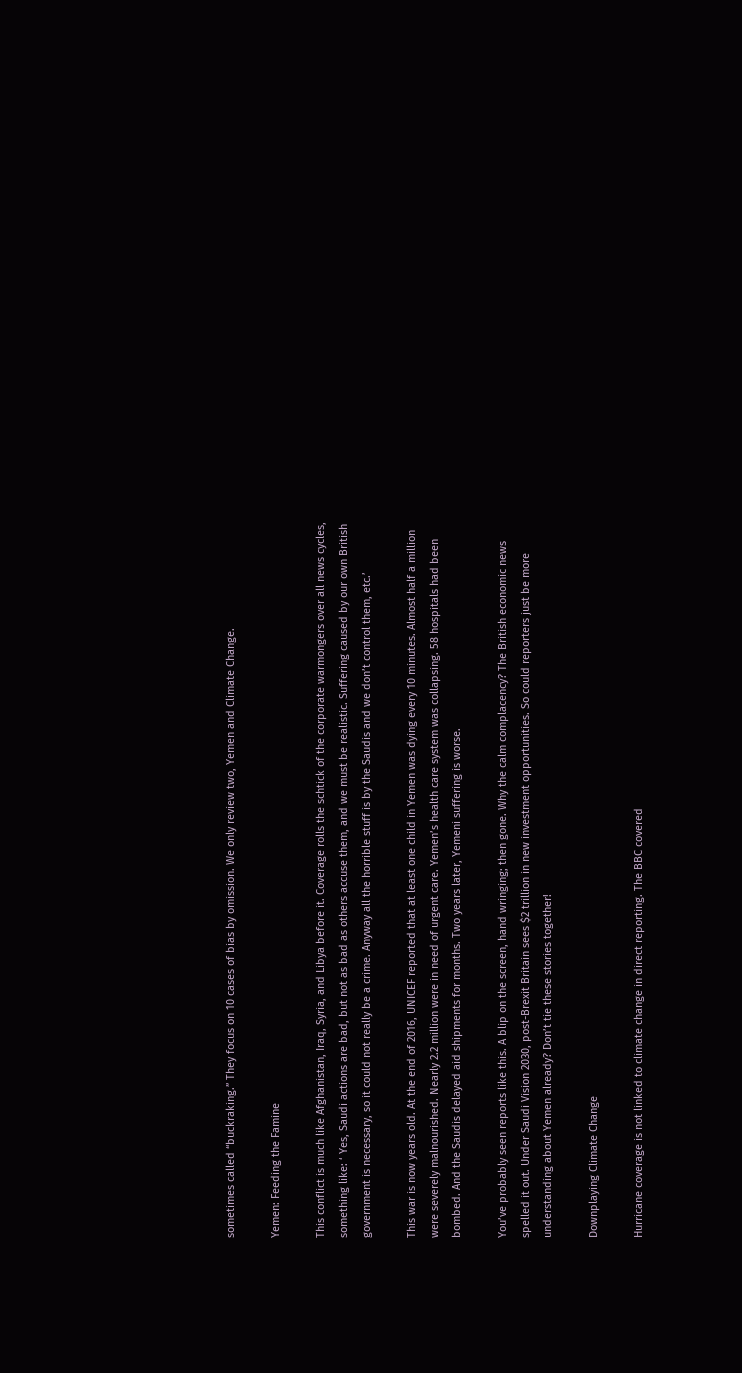sometimes called “buckraking.” They focus on 10 cases of bias by omission. We only review two, Yemen and Climate Change.

Yemen: Feeding the Famine

This conflict is much like Afghanistan, Iraq, Syria, and Libya before it. Coverage rolls the schtick of the corporate warmongers over all news cycles, something like: ‘ Yes, Saudi actions are bad, but not as bad as others accuse them, and we must be realistic. Suffering caused by our own British government is necessary, so it could not really be a crime. Anyway all the horrible stuff is by the Saudis and we don’t control them, etc.’

This war is now years old. At the end of 2016, UNICEF reported that at least one child in Yemen was dying every 10 minutes. Almost half a million were severely malnourished. Nearly 2.2 million were in need of urgent care. Yemen’s health care system was collapsing. 58 hospitals had been bombed. And the Saudis delayed aid shipments for months. Two years later, Yemeni suffering is worse.

You’ve probably seen reports like this. A blip on the screen, hand wringing; then gone. Why the calm complacency? The British economic news spelled it out. Under Saudi Vision 2030, post-Brexit Britain sees $2 trillion in new investment opportunities. So could reporters just be more understanding about Yemen already? Don’t tie these stories together!

Downplaying Climate Change

Hurricane coverage is not linked to climate change in direct reporting. The BBC covered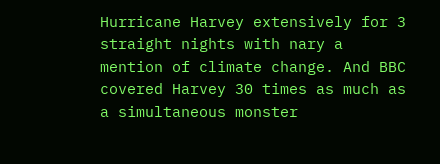Hurricane Harvey extensively for 3 straight nights with nary a mention of climate change. And BBC covered Harvey 30 times as much as a simultaneous monster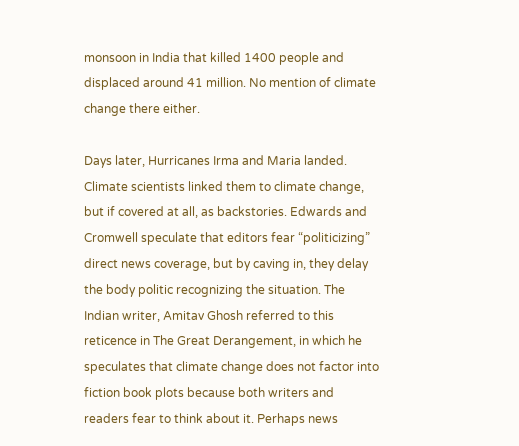monsoon in India that killed 1400 people and displaced around 41 million. No mention of climate change there either.

Days later, Hurricanes Irma and Maria landed. Climate scientists linked them to climate change, but if covered at all, as backstories. Edwards and Cromwell speculate that editors fear “politicizing” direct news coverage, but by caving in, they delay the body politic recognizing the situation. The Indian writer, Amitav Ghosh referred to this reticence in The Great Derangement, in which he speculates that climate change does not factor into fiction book plots because both writers and readers fear to think about it. Perhaps news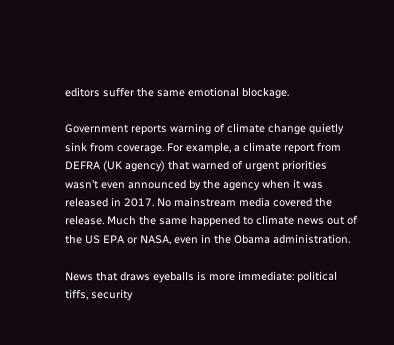editors suffer the same emotional blockage.

Government reports warning of climate change quietly sink from coverage. For example, a climate report from DEFRA (UK agency) that warned of urgent priorities wasn’t even announced by the agency when it was released in 2017. No mainstream media covered the release. Much the same happened to climate news out of the US EPA or NASA, even in the Obama administration.

News that draws eyeballs is more immediate: political tiffs, security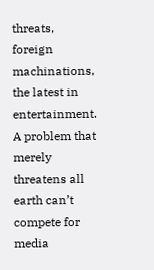threats, foreign machinations, the latest in entertainment. A problem that merely threatens all earth can’t compete for media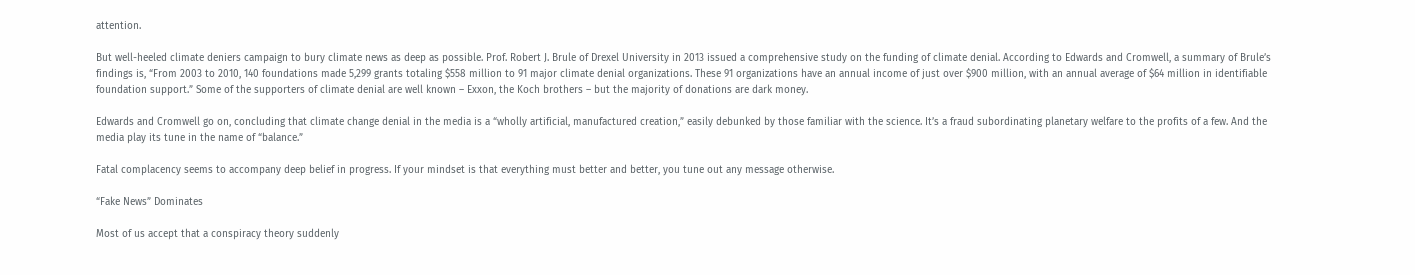attention.

But well-heeled climate deniers campaign to bury climate news as deep as possible. Prof. Robert J. Brule of Drexel University in 2013 issued a comprehensive study on the funding of climate denial. According to Edwards and Cromwell, a summary of Brule’s findings is, “From 2003 to 2010, 140 foundations made 5,299 grants totaling $558 million to 91 major climate denial organizations. These 91 organizations have an annual income of just over $900 million, with an annual average of $64 million in identifiable foundation support.” Some of the supporters of climate denial are well known – Exxon, the Koch brothers – but the majority of donations are dark money.

Edwards and Cromwell go on, concluding that climate change denial in the media is a “wholly artificial, manufactured creation,” easily debunked by those familiar with the science. It’s a fraud subordinating planetary welfare to the profits of a few. And the media play its tune in the name of “balance.”

Fatal complacency seems to accompany deep belief in progress. If your mindset is that everything must better and better, you tune out any message otherwise.

“Fake News” Dominates

Most of us accept that a conspiracy theory suddenly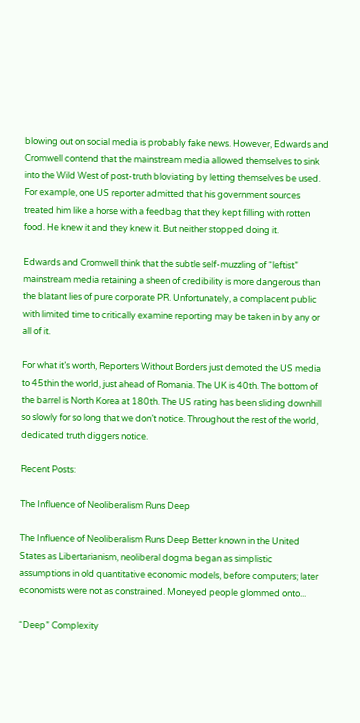blowing out on social media is probably fake news. However, Edwards and Cromwell contend that the mainstream media allowed themselves to sink into the Wild West of post-truth bloviating by letting themselves be used. For example, one US reporter admitted that his government sources treated him like a horse with a feedbag that they kept filling with rotten food. He knew it and they knew it. But neither stopped doing it.

Edwards and Cromwell think that the subtle self-muzzling of “leftist” mainstream media retaining a sheen of credibility is more dangerous than the blatant lies of pure corporate PR. Unfortunately, a complacent public with limited time to critically examine reporting may be taken in by any or all of it.

For what it’s worth, Reporters Without Borders just demoted the US media to 45thin the world, just ahead of Romania. The UK is 40th. The bottom of the barrel is North Korea at 180th. The US rating has been sliding downhill so slowly for so long that we don’t notice. Throughout the rest of the world, dedicated truth diggers notice.

Recent Posts:

The Influence of Neoliberalism Runs Deep

The Influence of Neoliberalism Runs Deep Better known in the United States as Libertarianism, neoliberal dogma began as simplistic assumptions in old quantitative economic models, before computers; later economists were not as constrained. Moneyed people glommed onto...

“Deep” Complexity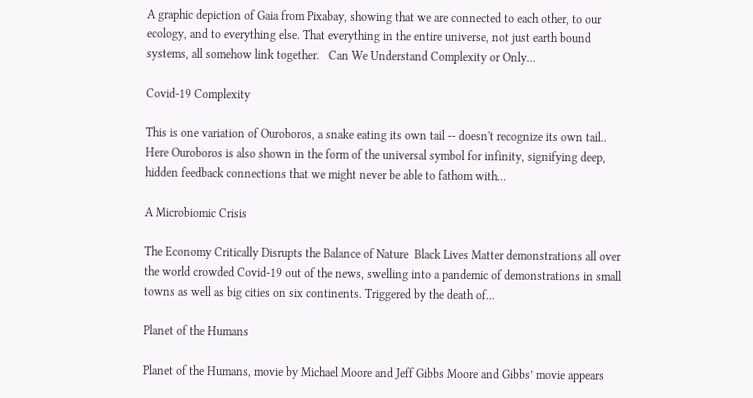A graphic depiction of Gaia from Pixabay, showing that we are connected to each other, to our ecology, and to everything else. That everything in the entire universe, not just earth bound systems, all somehow link together.   Can We Understand Complexity or Only...

Covid-19 Complexity

This is one variation of Ouroboros, a snake eating its own tail -- doesn't recognize its own tail.. Here Ouroboros is also shown in the form of the universal symbol for infinity, signifying deep, hidden feedback connections that we might never be able to fathom with...

A Microbiomic Crisis

The Economy Critically Disrupts the Balance of Nature  Black Lives Matter demonstrations all over the world crowded Covid-19 out of the news, swelling into a pandemic of demonstrations in small towns as well as big cities on six continents. Triggered by the death of...

Planet of the Humans

Planet of the Humans, movie by Michael Moore and Jeff Gibbs Moore and Gibbs’ movie appears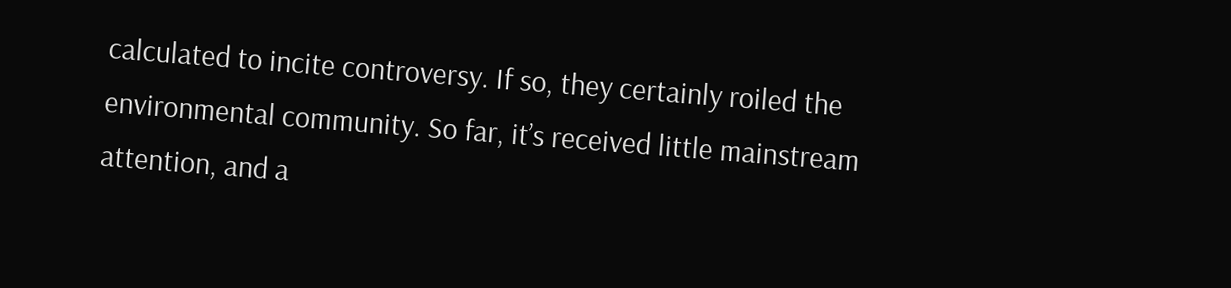calculated to incite controversy. If so, they certainly roiled the environmental community. So far, it’s received little mainstream attention, and a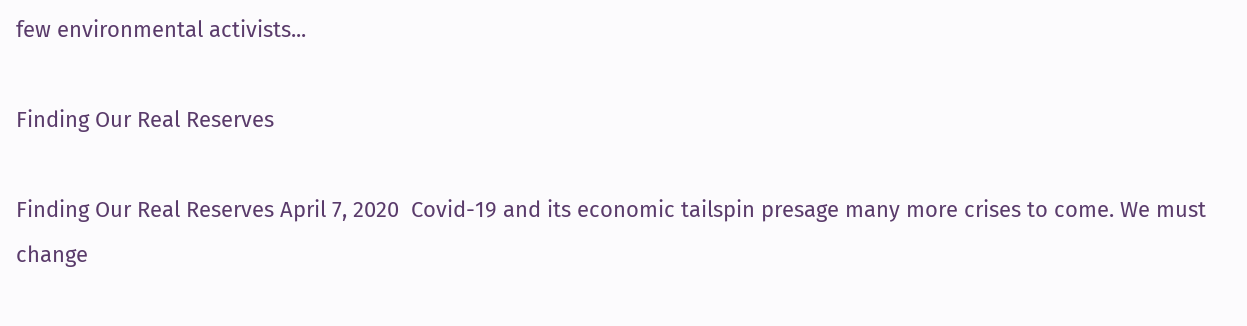few environmental activists...

Finding Our Real Reserves

Finding Our Real Reserves April 7, 2020  Covid-19 and its economic tailspin presage many more crises to come. We must change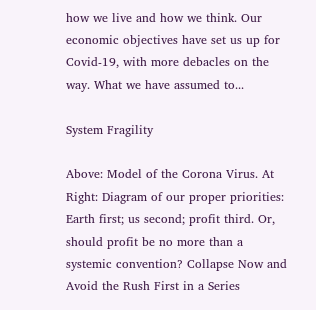how we live and how we think. Our economic objectives have set us up for Covid-19, with more debacles on the way. What we have assumed to...

System Fragility

Above: Model of the Corona Virus. At Right: Diagram of our proper priorities: Earth first; us second; profit third. Or, should profit be no more than a systemic convention? Collapse Now and Avoid the Rush First in a Series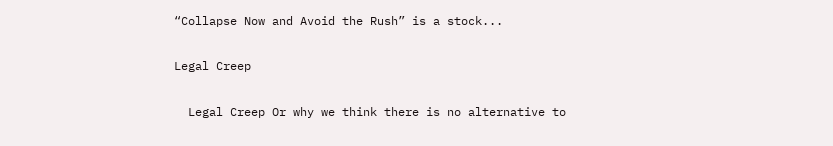“Collapse Now and Avoid the Rush” is a stock...

Legal Creep

  Legal Creep Or why we think there is no alternative to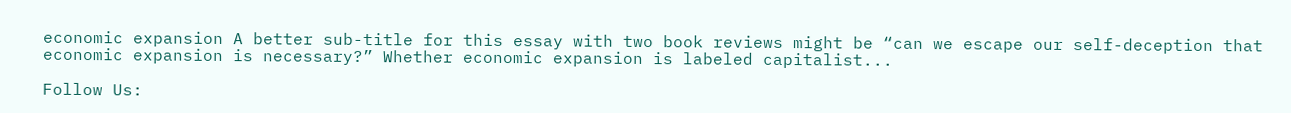economic expansion A better sub-title for this essay with two book reviews might be “can we escape our self-deception that economic expansion is necessary?” Whether economic expansion is labeled capitalist...

Follow Us: